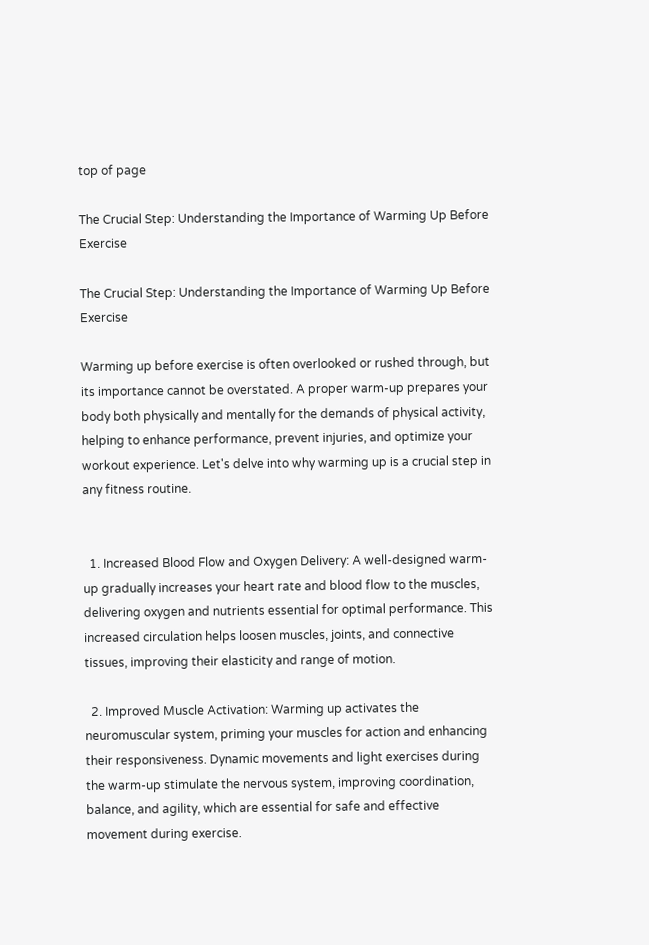top of page

The Crucial Step: Understanding the Importance of Warming Up Before Exercise

The Crucial Step: Understanding the Importance of Warming Up Before Exercise

Warming up before exercise is often overlooked or rushed through, but its importance cannot be overstated. A proper warm-up prepares your body both physically and mentally for the demands of physical activity, helping to enhance performance, prevent injuries, and optimize your workout experience. Let's delve into why warming up is a crucial step in any fitness routine.


  1. Increased Blood Flow and Oxygen Delivery: A well-designed warm-up gradually increases your heart rate and blood flow to the muscles, delivering oxygen and nutrients essential for optimal performance. This increased circulation helps loosen muscles, joints, and connective tissues, improving their elasticity and range of motion.

  2. Improved Muscle Activation: Warming up activates the neuromuscular system, priming your muscles for action and enhancing their responsiveness. Dynamic movements and light exercises during the warm-up stimulate the nervous system, improving coordination, balance, and agility, which are essential for safe and effective movement during exercise.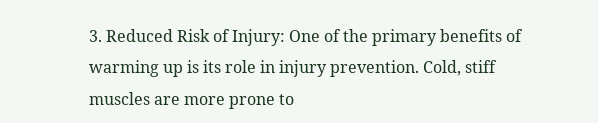3. Reduced Risk of Injury: One of the primary benefits of warming up is its role in injury prevention. Cold, stiff muscles are more prone to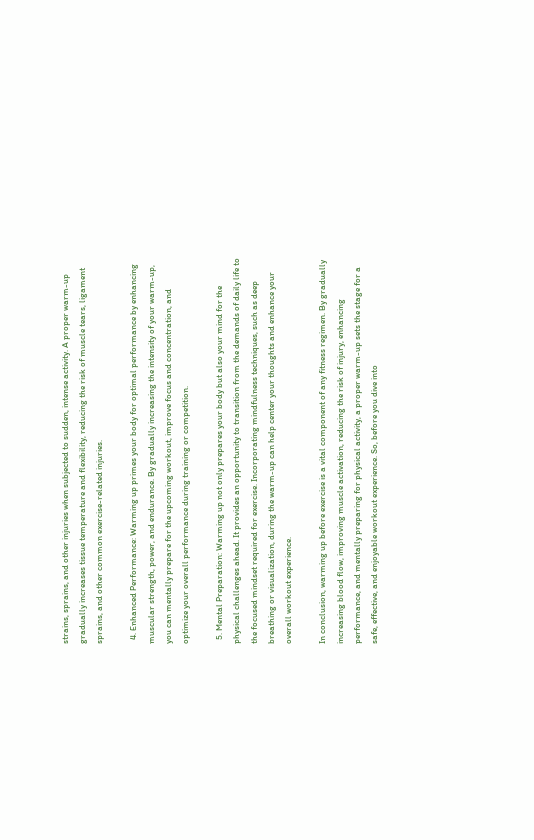strains, sprains, and other injuries when subjected to sudden, intense activity. A proper warm-up gradually increases tissue temperature and flexibility, reducing the risk of muscle tears, ligament sprains, and other common exercise-related injuries.

  4. Enhanced Performance: Warming up primes your body for optimal performance by enhancing muscular strength, power, and endurance. By gradually increasing the intensity of your warm-up, you can mentally prepare for the upcoming workout, improve focus and concentration, and optimize your overall performance during training or competition.

  5. Mental Preparation: Warming up not only prepares your body but also your mind for the physical challenges ahead. It provides an opportunity to transition from the demands of daily life to the focused mindset required for exercise. Incorporating mindfulness techniques, such as deep breathing or visualization, during the warm-up can help center your thoughts and enhance your overall workout experience.

In conclusion, warming up before exercise is a vital component of any fitness regimen. By gradually increasing blood flow, improving muscle activation, reducing the risk of injury, enhancing performance, and mentally preparing for physical activity, a proper warm-up sets the stage for a safe, effective, and enjoyable workout experience. So, before you dive into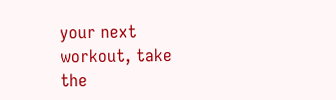your next workout, take the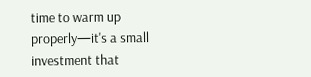time to warm up properly—it's a small investment that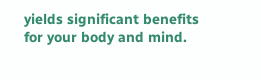yields significant benefits for your body and mind.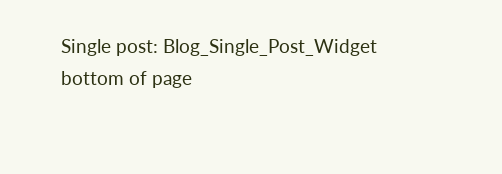Single post: Blog_Single_Post_Widget
bottom of page